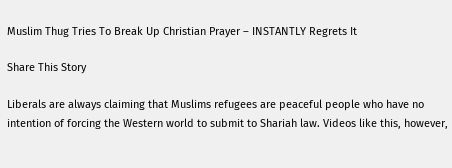Muslim Thug Tries To Break Up Christian Prayer – INSTANTLY Regrets It

Share This Story

Liberals are always claiming that Muslims refugees are peaceful people who have no intention of forcing the Western world to submit to Shariah law. Videos like this, however,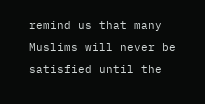remind us that many Muslims will never be satisfied until the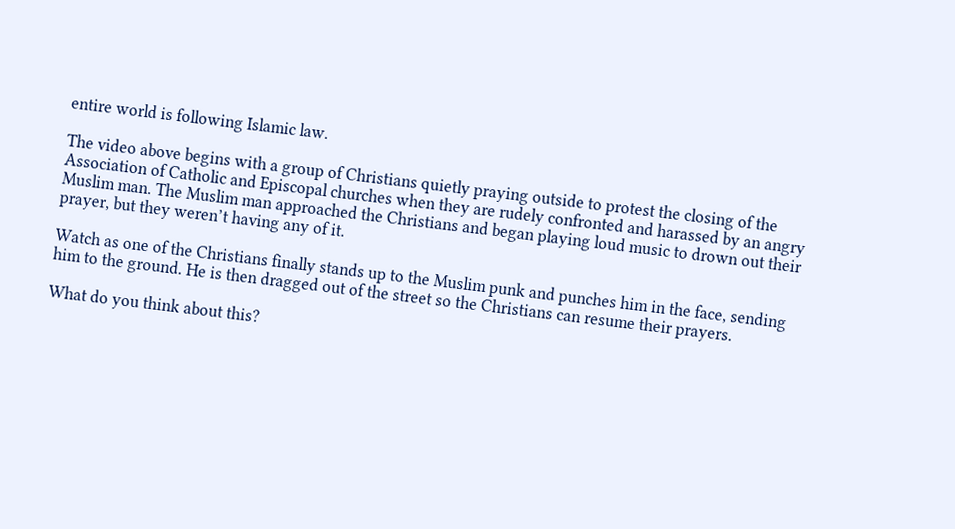entire world is following Islamic law.

The video above begins with a group of Christians quietly praying outside to protest the closing of the Association of Catholic and Episcopal churches when they are rudely confronted and harassed by an angry Muslim man. The Muslim man approached the Christians and began playing loud music to drown out their prayer, but they weren’t having any of it.

Watch as one of the Christians finally stands up to the Muslim punk and punches him in the face, sending him to the ground. He is then dragged out of the street so the Christians can resume their prayers.

What do you think about this?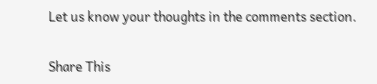Let us know your thoughts in the comments section.

Share This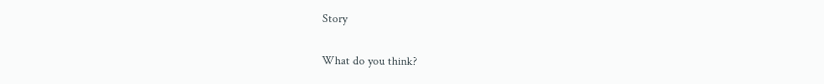Story

What do you think?